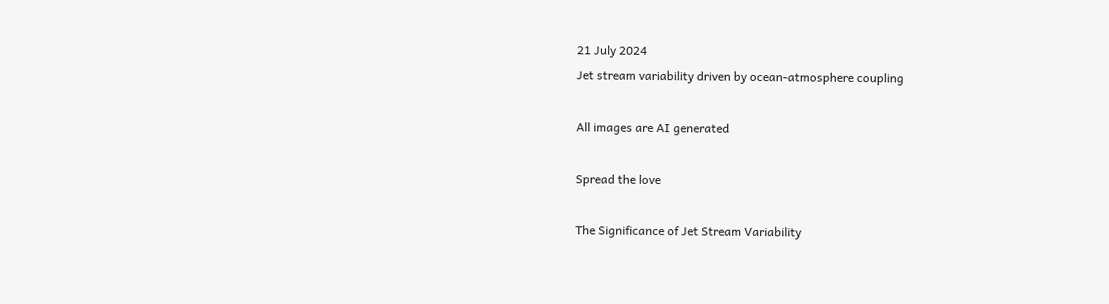21 July 2024
Jet stream variability driven by ocean-atmosphere coupling

All images are AI generated

Spread the love

The Significance of Jet Stream Variability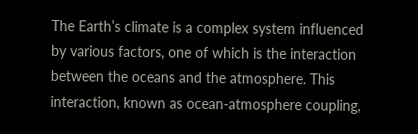The Earth’s climate is a complex system influenced by various factors, one of which is the interaction between the oceans and the atmosphere. This interaction, known as ocean-atmosphere coupling,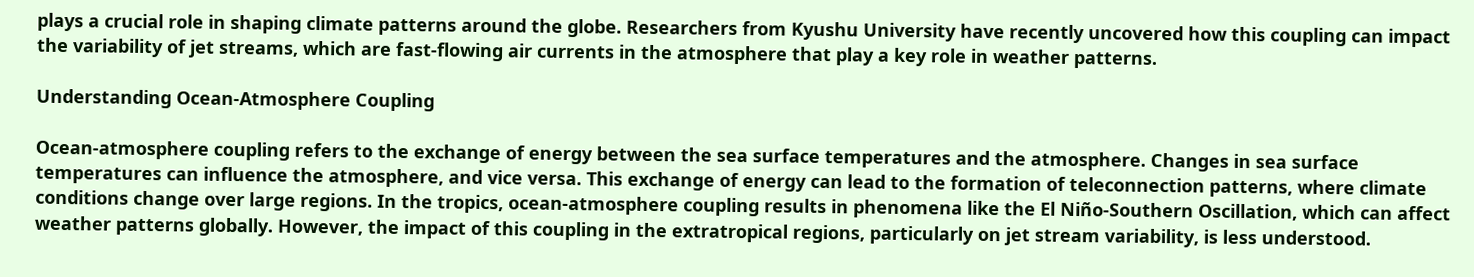plays a crucial role in shaping climate patterns around the globe. Researchers from Kyushu University have recently uncovered how this coupling can impact the variability of jet streams, which are fast-flowing air currents in the atmosphere that play a key role in weather patterns.

Understanding Ocean-Atmosphere Coupling

Ocean-atmosphere coupling refers to the exchange of energy between the sea surface temperatures and the atmosphere. Changes in sea surface temperatures can influence the atmosphere, and vice versa. This exchange of energy can lead to the formation of teleconnection patterns, where climate conditions change over large regions. In the tropics, ocean-atmosphere coupling results in phenomena like the El Niño-Southern Oscillation, which can affect weather patterns globally. However, the impact of this coupling in the extratropical regions, particularly on jet stream variability, is less understood.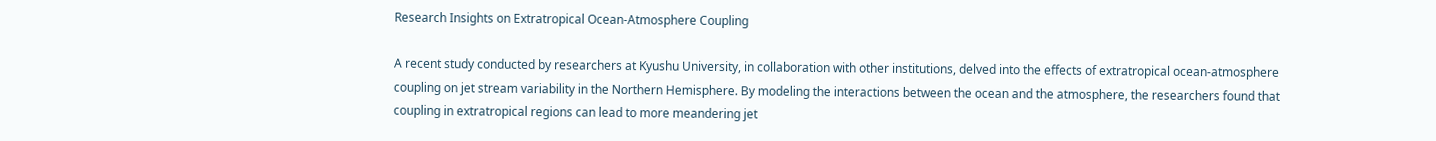Research Insights on Extratropical Ocean-Atmosphere Coupling

A recent study conducted by researchers at Kyushu University, in collaboration with other institutions, delved into the effects of extratropical ocean-atmosphere coupling on jet stream variability in the Northern Hemisphere. By modeling the interactions between the ocean and the atmosphere, the researchers found that coupling in extratropical regions can lead to more meandering jet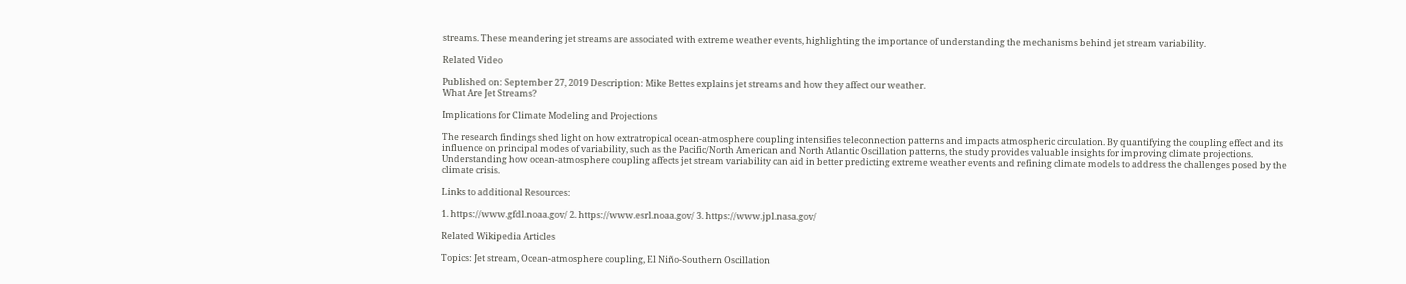streams. These meandering jet streams are associated with extreme weather events, highlighting the importance of understanding the mechanisms behind jet stream variability.

Related Video

Published on: September 27, 2019 Description: Mike Bettes explains jet streams and how they affect our weather.
What Are Jet Streams?

Implications for Climate Modeling and Projections

The research findings shed light on how extratropical ocean-atmosphere coupling intensifies teleconnection patterns and impacts atmospheric circulation. By quantifying the coupling effect and its influence on principal modes of variability, such as the Pacific/North American and North Atlantic Oscillation patterns, the study provides valuable insights for improving climate projections. Understanding how ocean-atmosphere coupling affects jet stream variability can aid in better predicting extreme weather events and refining climate models to address the challenges posed by the climate crisis.

Links to additional Resources:

1. https://www.gfdl.noaa.gov/ 2. https://www.esrl.noaa.gov/ 3. https://www.jpl.nasa.gov/

Related Wikipedia Articles

Topics: Jet stream, Ocean-atmosphere coupling, El Niño-Southern Oscillation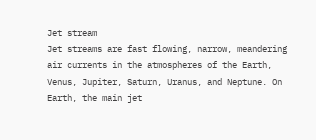Jet stream
Jet streams are fast flowing, narrow, meandering air currents in the atmospheres of the Earth, Venus, Jupiter, Saturn, Uranus, and Neptune. On Earth, the main jet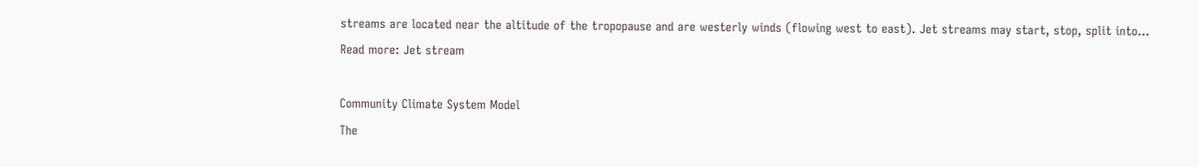streams are located near the altitude of the tropopause and are westerly winds (flowing west to east). Jet streams may start, stop, split into...
Read more: Jet stream

Community Climate System Model
The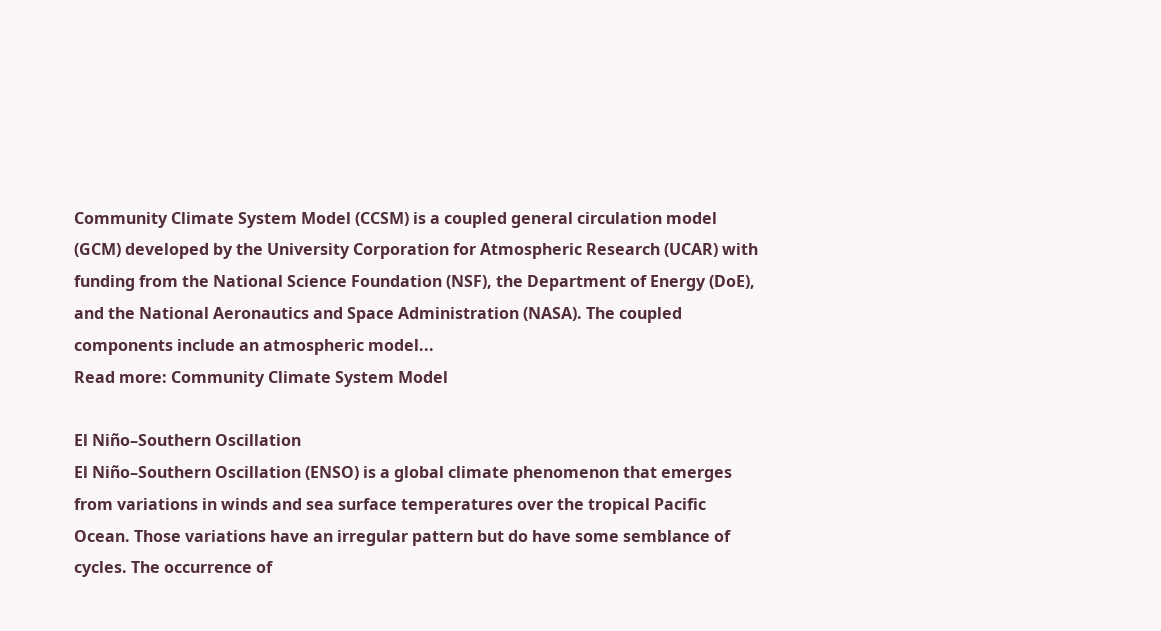Community Climate System Model (CCSM) is a coupled general circulation model (GCM) developed by the University Corporation for Atmospheric Research (UCAR) with funding from the National Science Foundation (NSF), the Department of Energy (DoE), and the National Aeronautics and Space Administration (NASA). The coupled components include an atmospheric model...
Read more: Community Climate System Model

El Niño–Southern Oscillation
El Niño–Southern Oscillation (ENSO) is a global climate phenomenon that emerges from variations in winds and sea surface temperatures over the tropical Pacific Ocean. Those variations have an irregular pattern but do have some semblance of cycles. The occurrence of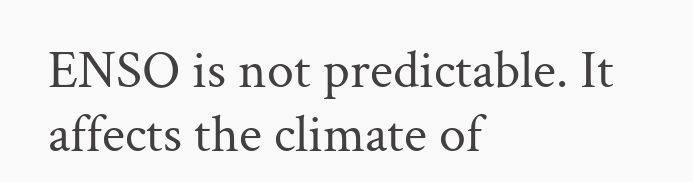ENSO is not predictable. It affects the climate of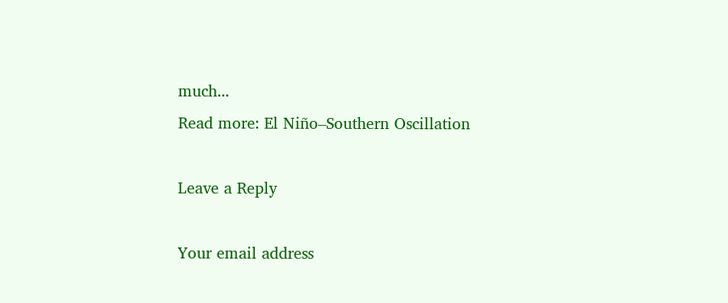much...
Read more: El Niño–Southern Oscillation

Leave a Reply

Your email address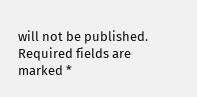will not be published. Required fields are marked *